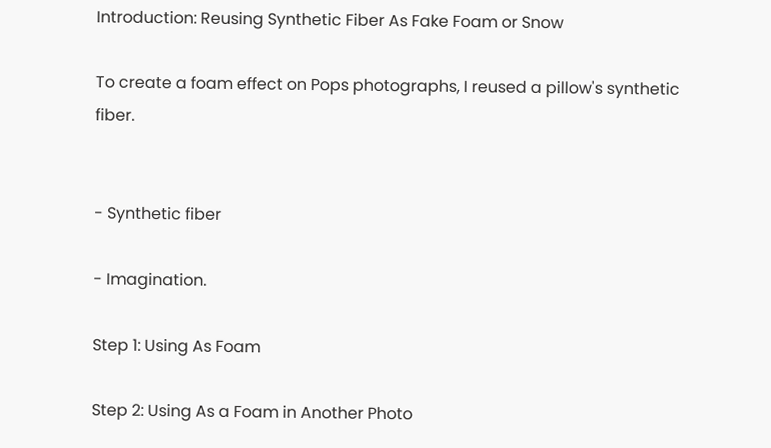Introduction: Reusing Synthetic Fiber As Fake Foam or Snow

To create a foam effect on Pops photographs, I reused a pillow's synthetic fiber.


- Synthetic fiber

- Imagination.

Step 1: Using As Foam

Step 2: Using As a Foam in Another Photo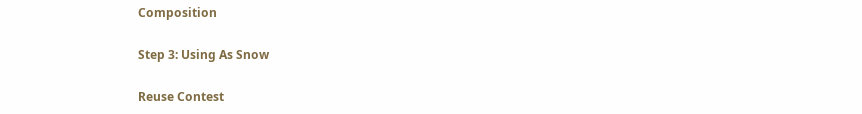Composition

Step 3: Using As Snow

Reuse Contest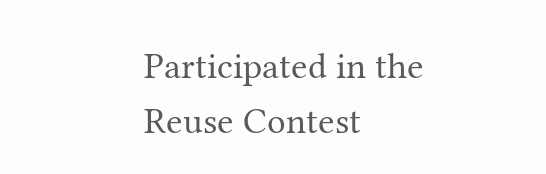Participated in the
Reuse Contest